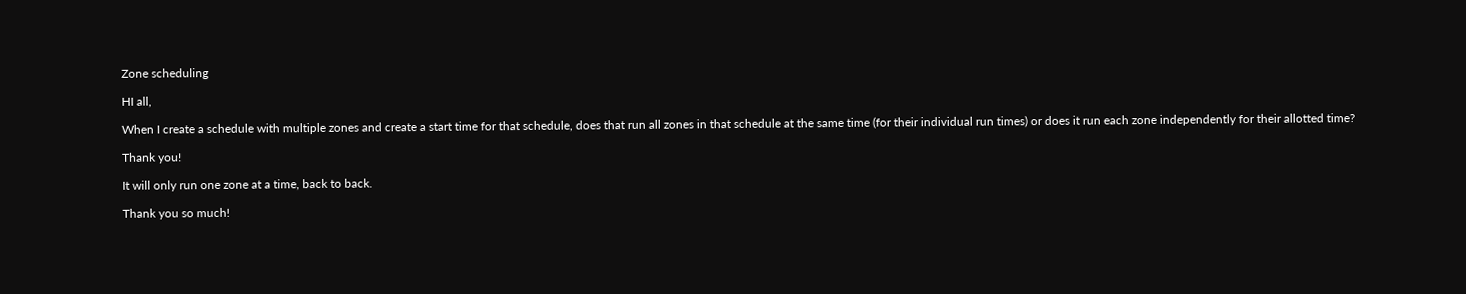Zone scheduling

HI all,

When I create a schedule with multiple zones and create a start time for that schedule, does that run all zones in that schedule at the same time (for their individual run times) or does it run each zone independently for their allotted time?

Thank you!

It will only run one zone at a time, back to back.

Thank you so much!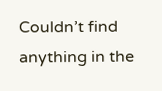Couldn’t find anything in the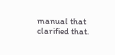manual that clarified that.